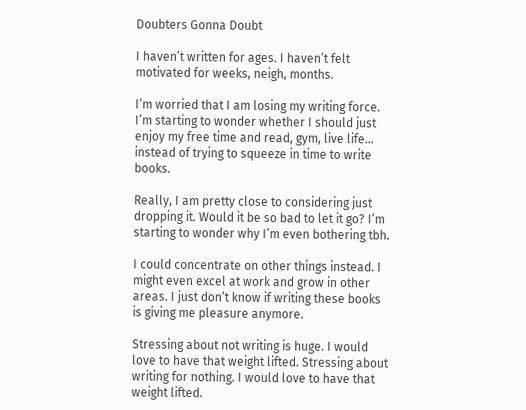Doubters Gonna Doubt

I haven’t written for ages. I haven’t felt motivated for weeks, neigh, months.

I’m worried that I am losing my writing force. I’m starting to wonder whether I should just enjoy my free time and read, gym, live life… instead of trying to squeeze in time to write books.

Really, I am pretty close to considering just dropping it. Would it be so bad to let it go? I’m starting to wonder why I’m even bothering tbh.

I could concentrate on other things instead. I might even excel at work and grow in other areas. I just don’t know if writing these books is giving me pleasure anymore.

Stressing about not writing is huge. I would love to have that weight lifted. Stressing about writing for nothing. I would love to have that weight lifted.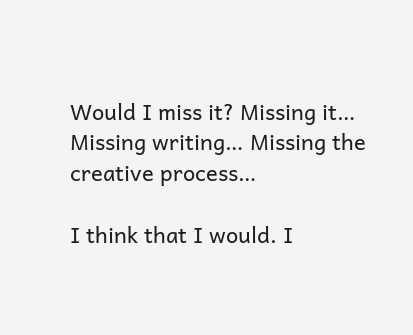Would I miss it? Missing it… Missing writing… Missing the creative process…

I think that I would. I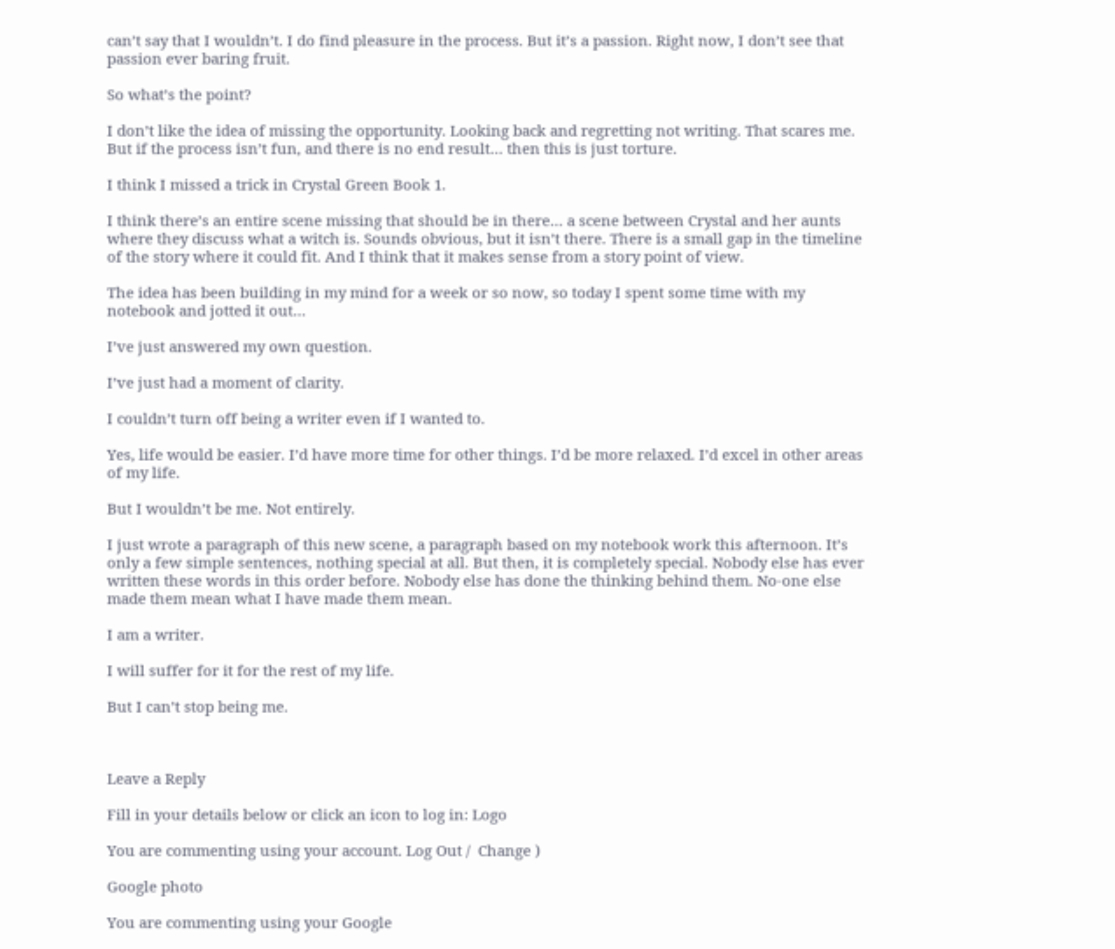can’t say that I wouldn’t. I do find pleasure in the process. But it’s a passion. Right now, I don’t see that passion ever baring fruit.

So what’s the point?

I don’t like the idea of missing the opportunity. Looking back and regretting not writing. That scares me. But if the process isn’t fun, and there is no end result… then this is just torture.

I think I missed a trick in Crystal Green Book 1.

I think there’s an entire scene missing that should be in there… a scene between Crystal and her aunts where they discuss what a witch is. Sounds obvious, but it isn’t there. There is a small gap in the timeline of the story where it could fit. And I think that it makes sense from a story point of view.

The idea has been building in my mind for a week or so now, so today I spent some time with my notebook and jotted it out…

I’ve just answered my own question.

I’ve just had a moment of clarity.

I couldn’t turn off being a writer even if I wanted to.

Yes, life would be easier. I’d have more time for other things. I’d be more relaxed. I’d excel in other areas of my life.

But I wouldn’t be me. Not entirely.

I just wrote a paragraph of this new scene, a paragraph based on my notebook work this afternoon. It’s only a few simple sentences, nothing special at all. But then, it is completely special. Nobody else has ever written these words in this order before. Nobody else has done the thinking behind them. No-one else made them mean what I have made them mean.

I am a writer.

I will suffer for it for the rest of my life.

But I can’t stop being me.



Leave a Reply

Fill in your details below or click an icon to log in: Logo

You are commenting using your account. Log Out /  Change )

Google photo

You are commenting using your Google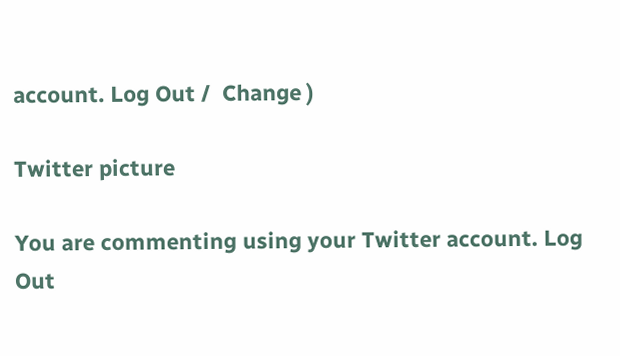account. Log Out /  Change )

Twitter picture

You are commenting using your Twitter account. Log Out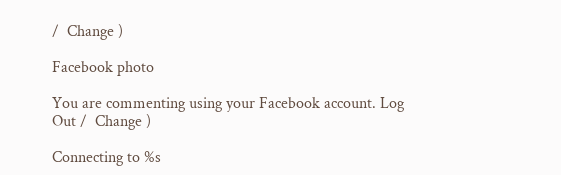/  Change )

Facebook photo

You are commenting using your Facebook account. Log Out /  Change )

Connecting to %s